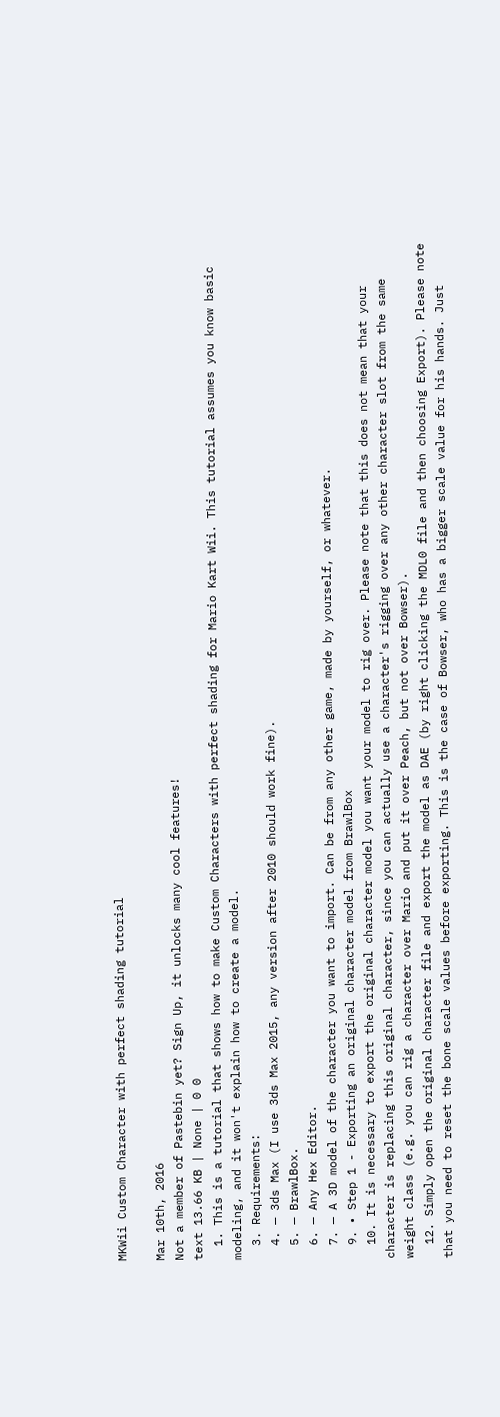MKWii Custom Character with perfect shading tutorial

Mar 10th, 2016
Not a member of Pastebin yet? Sign Up, it unlocks many cool features!
text 13.66 KB | None | 0 0
  1. This is a tutorial that shows how to make Custom Characters with perfect shading for Mario Kart Wii. This tutorial assumes you know basic modeling, and it won't explain how to create a model.
  3. Requirements:
  4. — 3ds Max (I use 3ds Max 2015, any version after 2010 should work fine).
  5. — BrawlBox.
  6. — Any Hex Editor.
  7. — A 3D model of the character you want to import. Can be from any other game, made by yourself, or whatever.
  9. • Step 1 - Exporting an original character model from BrawlBox
  10. It is necessary to export the original character model you want your model to rig over. Please note that this does not mean that your character is replacing this original character, since you can actually use a character's rigging over any other character slot from the same weight class (e.g. you can rig a character over Mario and put it over Peach, but not over Bowser).
  12. Simply open the original character file and export the model as DAE (by right clicking the MDL0 file and then choosing Export). Please note that you need to reset the bone scale values before exporting. This is the case of Bowser, who has a bigger scale value for his hands. Just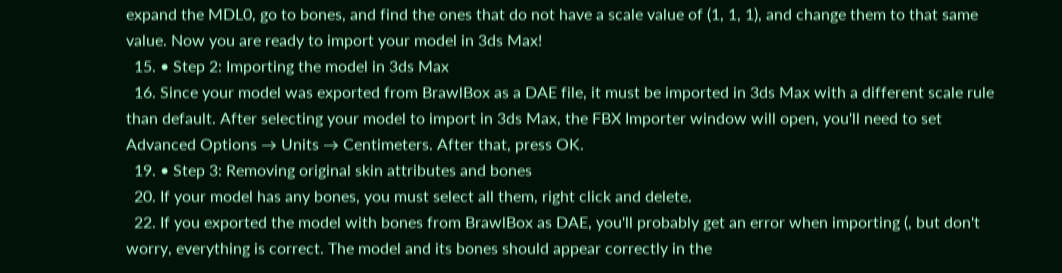expand the MDL0, go to bones, and find the ones that do not have a scale value of (1, 1, 1), and change them to that same value. Now you are ready to import your model in 3ds Max!
  15. • Step 2: Importing the model in 3ds Max
  16. Since your model was exported from BrawlBox as a DAE file, it must be imported in 3ds Max with a different scale rule than default. After selecting your model to import in 3ds Max, the FBX Importer window will open, you'll need to set Advanced Options → Units → Centimeters. After that, press OK.
  19. • Step 3: Removing original skin attributes and bones
  20. If your model has any bones, you must select all them, right click and delete.
  22. If you exported the model with bones from BrawlBox as DAE, you'll probably get an error when importing (, but don't worry, everything is correct. The model and its bones should appear correctly in the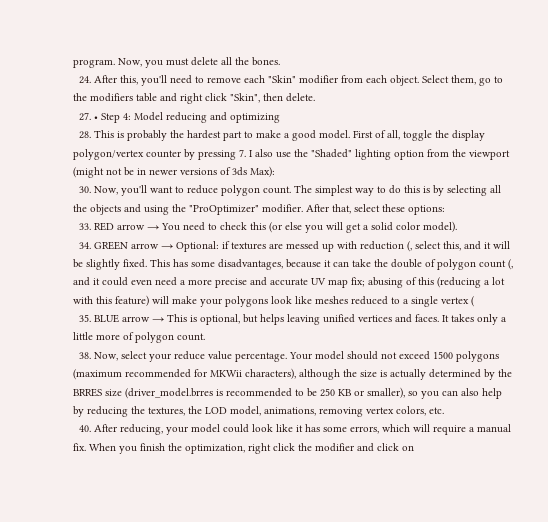program. Now, you must delete all the bones.
  24. After this, you'll need to remove each "Skin" modifier from each object. Select them, go to the modifiers table and right click "Skin", then delete.
  27. • Step 4: Model reducing and optimizing
  28. This is probably the hardest part to make a good model. First of all, toggle the display polygon/vertex counter by pressing 7. I also use the "Shaded" lighting option from the viewport (might not be in newer versions of 3ds Max):
  30. Now, you'll want to reduce polygon count. The simplest way to do this is by selecting all the objects and using the "ProOptimizer" modifier. After that, select these options:
  33. RED arrow → You need to check this (or else you will get a solid color model).
  34. GREEN arrow → Optional: if textures are messed up with reduction (, select this, and it will be slightly fixed. This has some disadvantages, because it can take the double of polygon count (, and it could even need a more precise and accurate UV map fix; abusing of this (reducing a lot with this feature) will make your polygons look like meshes reduced to a single vertex (
  35. BLUE arrow → This is optional, but helps leaving unified vertices and faces. It takes only a little more of polygon count.
  38. Now, select your reduce value percentage. Your model should not exceed 1500 polygons (maximum recommended for MKWii characters), although the size is actually determined by the BRRES size (driver_model.brres is recommended to be 250 KB or smaller), so you can also help by reducing the textures, the LOD model, animations, removing vertex colors, etc.
  40. After reducing, your model could look like it has some errors, which will require a manual fix. When you finish the optimization, right click the modifier and click on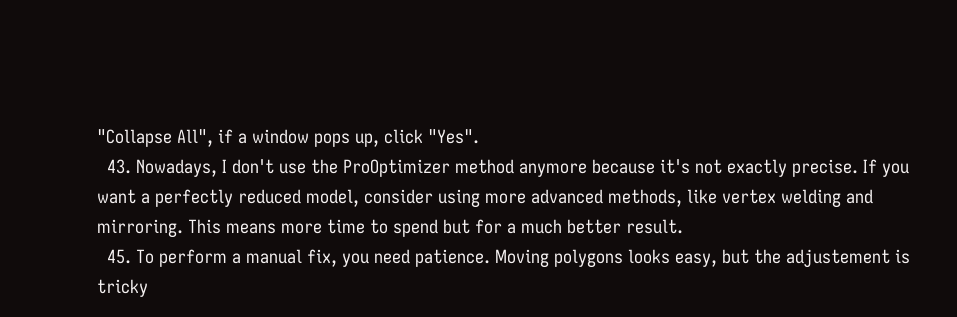"Collapse All", if a window pops up, click "Yes".
  43. Nowadays, I don't use the ProOptimizer method anymore because it's not exactly precise. If you want a perfectly reduced model, consider using more advanced methods, like vertex welding and mirroring. This means more time to spend but for a much better result.
  45. To perform a manual fix, you need patience. Moving polygons looks easy, but the adjustement is tricky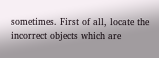sometimes. First of all, locate the incorrect objects which are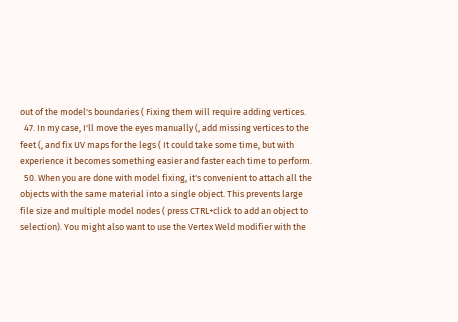out of the model's boundaries ( Fixing them will require adding vertices.
  47. In my case, I'll move the eyes manually (, add missing vertices to the feet (, and fix UV maps for the legs ( It could take some time, but with experience it becomes something easier and faster each time to perform.
  50. When you are done with model fixing, it's convenient to attach all the objects with the same material into a single object. This prevents large file size and multiple model nodes ( press CTRL+click to add an object to selection). You might also want to use the Vertex Weld modifier with the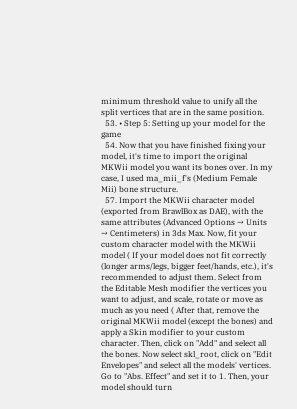minimum threshold value to unify all the split vertices that are in the same position.
  53. • Step 5: Setting up your model for the game
  54. Now that you have finished fixing your model, it's time to import the original MKWii model you want its bones over. In my case, I used ma_mii_f's (Medium Female Mii) bone structure.
  57. Import the MKWii character model (exported from BrawlBox as DAE), with the same attributes (Advanced Options → Units → Centimeters) in 3ds Max. Now, fit your custom character model with the MKWii model ( If your model does not fit correctly (longer arms/legs, bigger feet/hands, etc.), it's recommended to adjust them. Select from the Editable Mesh modifier the vertices you want to adjust, and scale, rotate or move as much as you need ( After that, remove the original MKWii model (except the bones) and apply a Skin modifier to your custom character. Then, click on "Add" and select all the bones. Now select skl_root, click on "Edit Envelopes" and select all the models' vertices. Go to "Abs. Effect" and set it to 1. Then, your model should turn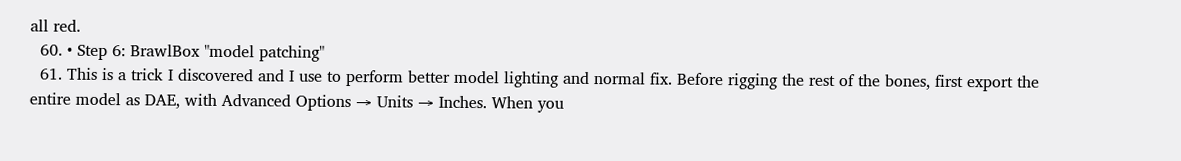all red.
  60. • Step 6: BrawlBox "model patching"
  61. This is a trick I discovered and I use to perform better model lighting and normal fix. Before rigging the rest of the bones, first export the entire model as DAE, with Advanced Options → Units → Inches. When you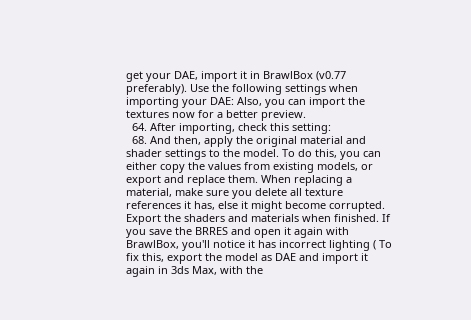get your DAE, import it in BrawlBox (v0.77 preferably). Use the following settings when importing your DAE: Also, you can import the textures now for a better preview.
  64. After importing, check this setting:
  68. And then, apply the original material and shader settings to the model. To do this, you can either copy the values from existing models, or export and replace them. When replacing a material, make sure you delete all texture references it has, else it might become corrupted. Export the shaders and materials when finished. If you save the BRRES and open it again with BrawlBox, you'll notice it has incorrect lighting ( To fix this, export the model as DAE and import it again in 3ds Max, with the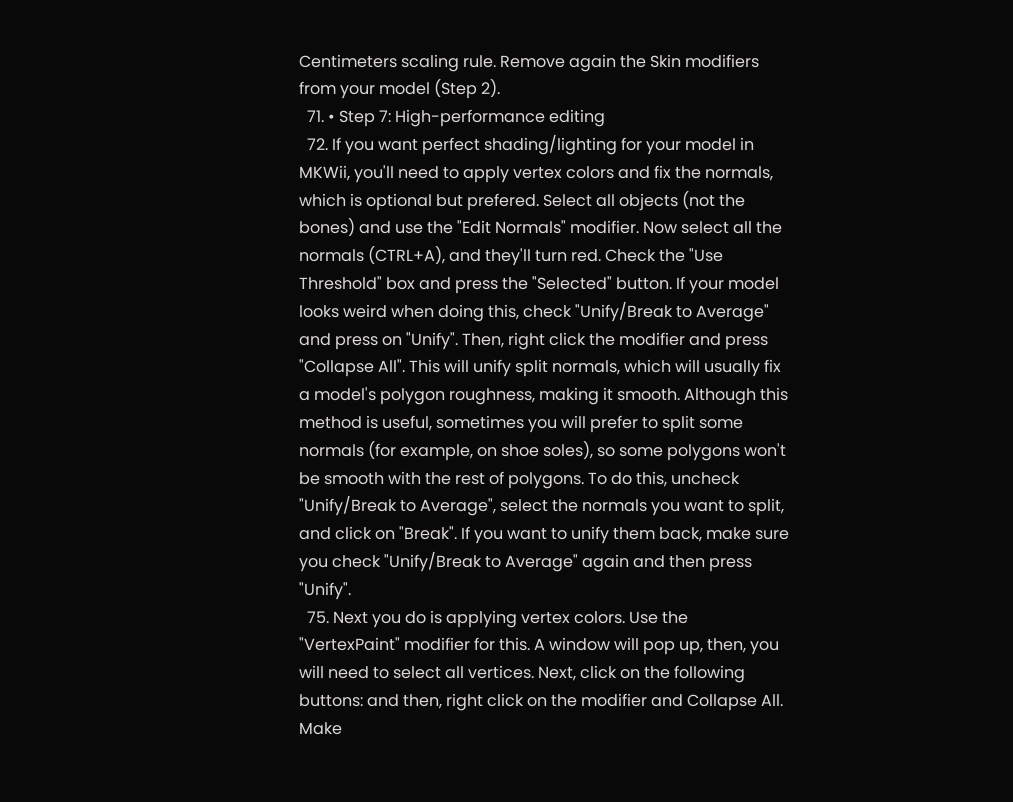Centimeters scaling rule. Remove again the Skin modifiers from your model (Step 2).
  71. • Step 7: High-performance editing
  72. If you want perfect shading/lighting for your model in MKWii, you'll need to apply vertex colors and fix the normals, which is optional but prefered. Select all objects (not the bones) and use the "Edit Normals" modifier. Now select all the normals (CTRL+A), and they'll turn red. Check the "Use Threshold" box and press the "Selected" button. If your model looks weird when doing this, check "Unify/Break to Average" and press on "Unify". Then, right click the modifier and press "Collapse All". This will unify split normals, which will usually fix a model's polygon roughness, making it smooth. Although this method is useful, sometimes you will prefer to split some normals (for example, on shoe soles), so some polygons won't be smooth with the rest of polygons. To do this, uncheck "Unify/Break to Average", select the normals you want to split, and click on "Break". If you want to unify them back, make sure you check "Unify/Break to Average" again and then press "Unify".
  75. Next you do is applying vertex colors. Use the "VertexPaint" modifier for this. A window will pop up, then, you will need to select all vertices. Next, click on the following buttons: and then, right click on the modifier and Collapse All. Make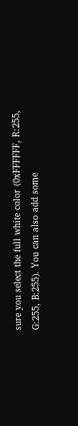sure you select the full white color (0xFFFFFF, R:255, G:255, B:255). You can also add some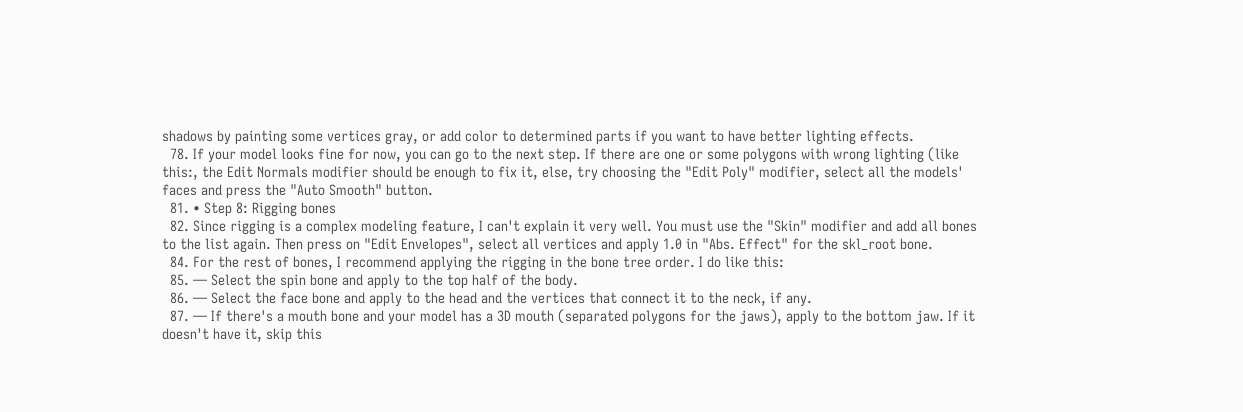shadows by painting some vertices gray, or add color to determined parts if you want to have better lighting effects.
  78. If your model looks fine for now, you can go to the next step. If there are one or some polygons with wrong lighting (like this:, the Edit Normals modifier should be enough to fix it, else, try choosing the "Edit Poly" modifier, select all the models' faces and press the "Auto Smooth" button.
  81. • Step 8: Rigging bones
  82. Since rigging is a complex modeling feature, I can't explain it very well. You must use the "Skin" modifier and add all bones to the list again. Then press on "Edit Envelopes", select all vertices and apply 1.0 in "Abs. Effect" for the skl_root bone.
  84. For the rest of bones, I recommend applying the rigging in the bone tree order. I do like this:
  85. — Select the spin bone and apply to the top half of the body.
  86. — Select the face bone and apply to the head and the vertices that connect it to the neck, if any.
  87. — If there's a mouth bone and your model has a 3D mouth (separated polygons for the jaws), apply to the bottom jaw. If it doesn't have it, skip this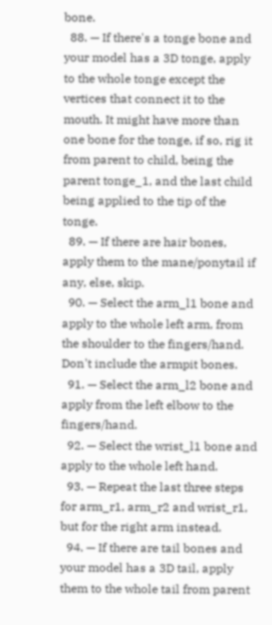bone.
  88. — If there's a tonge bone and your model has a 3D tonge, apply to the whole tonge except the vertices that connect it to the mouth. It might have more than one bone for the tonge, if so, rig it from parent to child, being the parent tonge_1, and the last child being applied to the tip of the tonge.
  89. — If there are hair bones, apply them to the mane/ponytail if any, else, skip.
  90. — Select the arm_l1 bone and apply to the whole left arm, from the shoulder to the fingers/hand. Don't include the armpit bones.
  91. — Select the arm_l2 bone and apply from the left elbow to the fingers/hand.
  92. — Select the wrist_l1 bone and apply to the whole left hand.
  93. — Repeat the last three steps for arm_r1, arm_r2 and wrist_r1, but for the right arm instead.
  94. — If there are tail bones and your model has a 3D tail, apply them to the whole tail from parent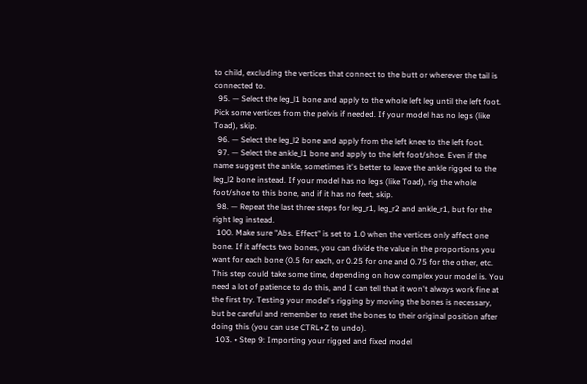to child, excluding the vertices that connect to the butt or wherever the tail is connected to.
  95. — Select the leg_l1 bone and apply to the whole left leg until the left foot. Pick some vertices from the pelvis if needed. If your model has no legs (like Toad), skip.
  96. — Select the leg_l2 bone and apply from the left knee to the left foot.
  97. — Select the ankle_l1 bone and apply to the left foot/shoe. Even if the name suggest the ankle, sometimes it's better to leave the ankle rigged to the leg_l2 bone instead. If your model has no legs (like Toad), rig the whole foot/shoe to this bone, and if it has no feet, skip.
  98. — Repeat the last three steps for leg_r1, leg_r2 and ankle_r1, but for the right leg instead.
  100. Make sure "Abs. Effect" is set to 1.0 when the vertices only affect one bone. If it affects two bones, you can divide the value in the proportions you want for each bone (0.5 for each, or 0.25 for one and 0.75 for the other, etc. This step could take some time, depending on how complex your model is. You need a lot of patience to do this, and I can tell that it won't always work fine at the first try. Testing your model's rigging by moving the bones is necessary, but be careful and remember to reset the bones to their original position after doing this (you can use CTRL+Z to undo).
  103. • Step 9: Importing your rigged and fixed model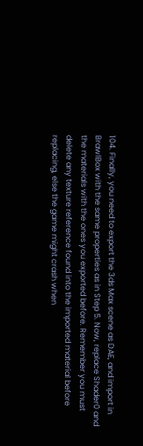104. Finally, you need to export the 3ds Max scene as DAE, and import in BrawlBox with the same properties as in Step 5. Now, replace Shader0 and the materials with the ones you exported before. Remember you must delete any texture reference found into the imported material before replacing, else the game might crash when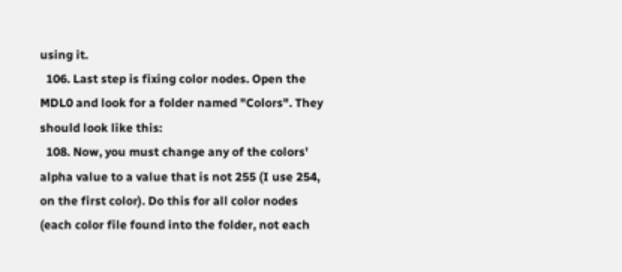using it.
  106. Last step is fixing color nodes. Open the MDL0 and look for a folder named "Colors". They should look like this:
  108. Now, you must change any of the colors' alpha value to a value that is not 255 (I use 254, on the first color). Do this for all color nodes (each color file found into the folder, not each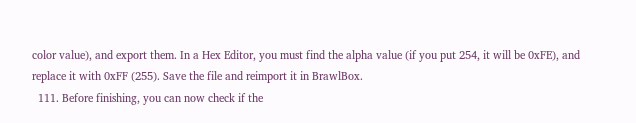color value), and export them. In a Hex Editor, you must find the alpha value (if you put 254, it will be 0xFE), and replace it with 0xFF (255). Save the file and reimport it in BrawlBox.
  111. Before finishing, you can now check if the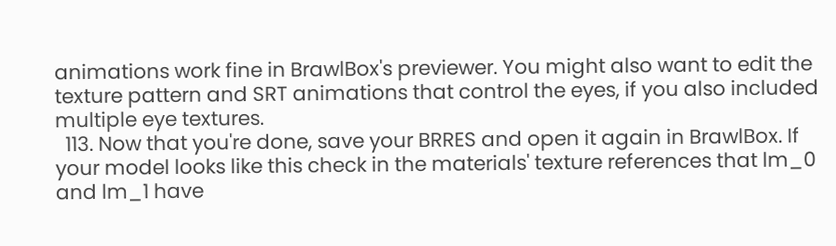animations work fine in BrawlBox's previewer. You might also want to edit the texture pattern and SRT animations that control the eyes, if you also included multiple eye textures.
  113. Now that you're done, save your BRRES and open it again in BrawlBox. If your model looks like this check in the materials' texture references that lm_0 and lm_1 have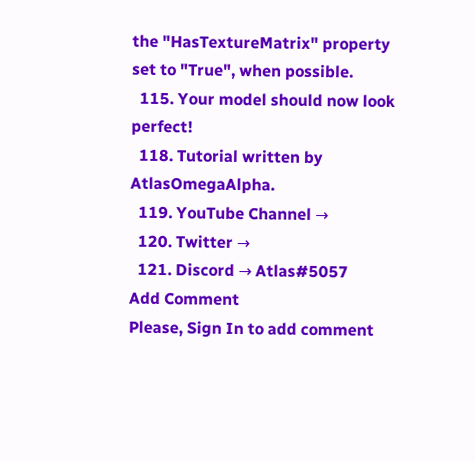the "HasTextureMatrix" property set to "True", when possible.
  115. Your model should now look perfect!
  118. Tutorial written by AtlasOmegaAlpha.
  119. YouTube Channel →
  120. Twitter →
  121. Discord → Atlas#5057
Add Comment
Please, Sign In to add comment